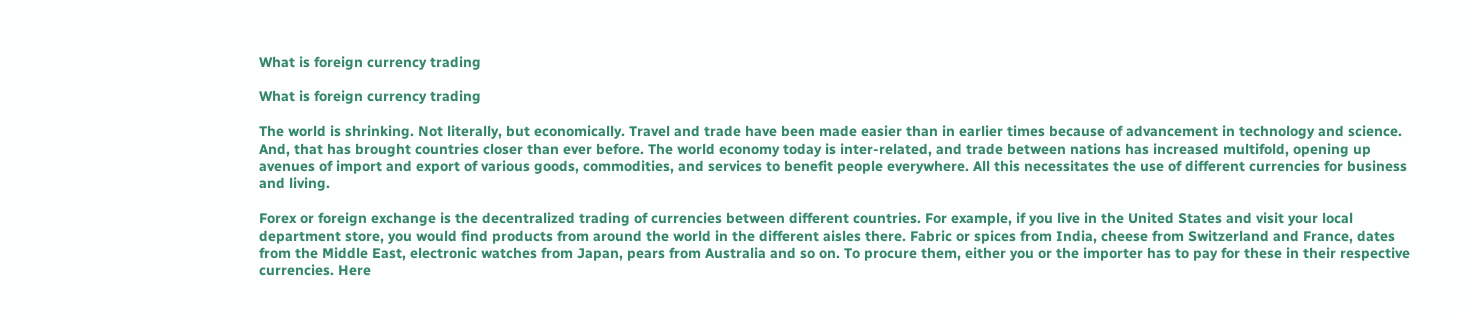What is foreign currency trading

What is foreign currency trading

The world is shrinking. Not literally, but economically. Travel and trade have been made easier than in earlier times because of advancement in technology and science. And, that has brought countries closer than ever before. The world economy today is inter-related, and trade between nations has increased multifold, opening up avenues of import and export of various goods, commodities, and services to benefit people everywhere. All this necessitates the use of different currencies for business and living.

Forex or foreign exchange is the decentralized trading of currencies between different countries. For example, if you live in the United States and visit your local department store, you would find products from around the world in the different aisles there. Fabric or spices from India, cheese from Switzerland and France, dates from the Middle East, electronic watches from Japan, pears from Australia and so on. To procure them, either you or the importer has to pay for these in their respective currencies. Here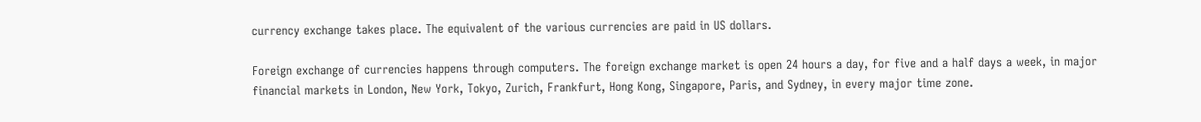currency exchange takes place. The equivalent of the various currencies are paid in US dollars.

Foreign exchange of currencies happens through computers. The foreign exchange market is open 24 hours a day, for five and a half days a week, in major financial markets in London, New York, Tokyo, Zurich, Frankfurt, Hong Kong, Singapore, Paris, and Sydney, in every major time zone.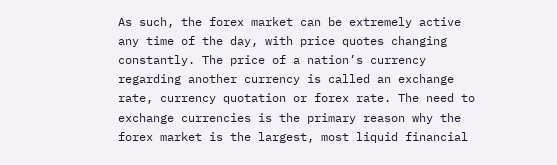As such, the forex market can be extremely active any time of the day, with price quotes changing constantly. The price of a nation’s currency regarding another currency is called an exchange rate, currency quotation or forex rate. The need to exchange currencies is the primary reason why the forex market is the largest, most liquid financial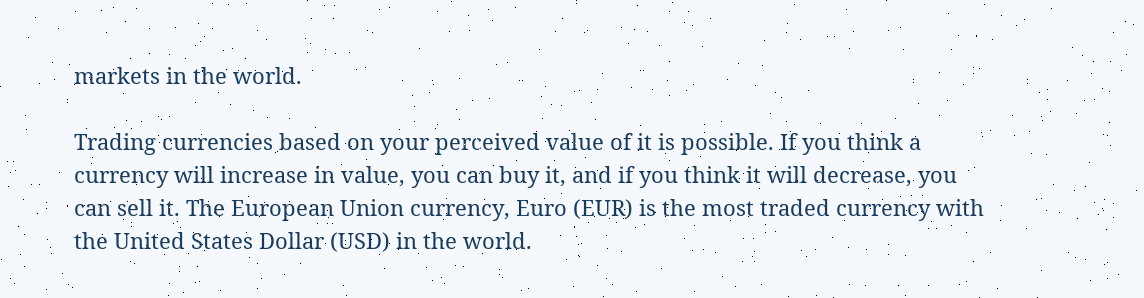markets in the world.

Trading currencies based on your perceived value of it is possible. If you think a currency will increase in value, you can buy it, and if you think it will decrease, you can sell it. The European Union currency, Euro (EUR) is the most traded currency with the United States Dollar (USD) in the world.